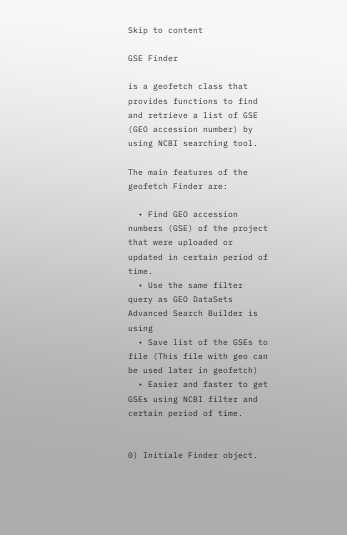Skip to content

GSE Finder

is a geofetch class that provides functions to find and retrieve a list of GSE (GEO accession number) by using NCBI searching tool.

The main features of the geofetch Finder are:

  • Find GEO accession numbers (GSE) of the project that were uploaded or updated in certain period of time.
  • Use the same filter query as GEO DataSets Advanced Search Builder is using
  • Save list of the GSEs to file (This file with geo can be used later in geofetch)
  • Easier and faster to get GSEs using NCBI filter and certain period of time.


0) Initiale Finder object.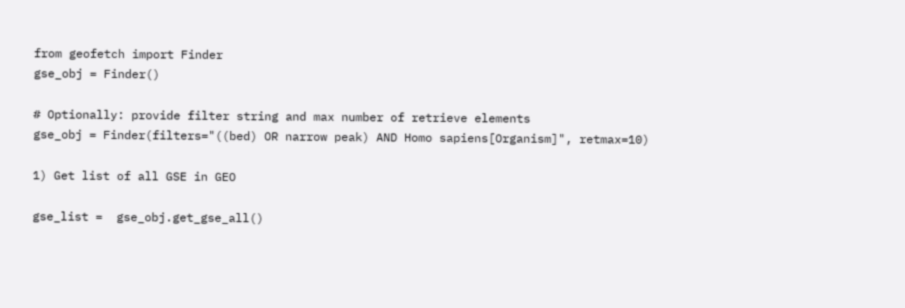from geofetch import Finder
gse_obj = Finder()

# Optionally: provide filter string and max number of retrieve elements
gse_obj = Finder(filters="((bed) OR narrow peak) AND Homo sapiens[Organism]", retmax=10)

1) Get list of all GSE in GEO

gse_list =  gse_obj.get_gse_all()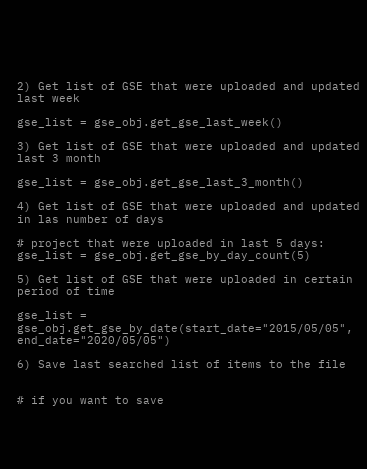2) Get list of GSE that were uploaded and updated last week

gse_list = gse_obj.get_gse_last_week()

3) Get list of GSE that were uploaded and updated last 3 month

gse_list = gse_obj.get_gse_last_3_month()

4) Get list of GSE that were uploaded and updated in las number of days

# project that were uploaded in last 5 days:
gse_list = gse_obj.get_gse_by_day_count(5)

5) Get list of GSE that were uploaded in certain period of time

gse_list = gse_obj.get_gse_by_date(start_date="2015/05/05", end_date="2020/05/05")

6) Save last searched list of items to the file


# if you want to save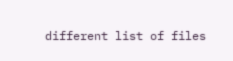different list of files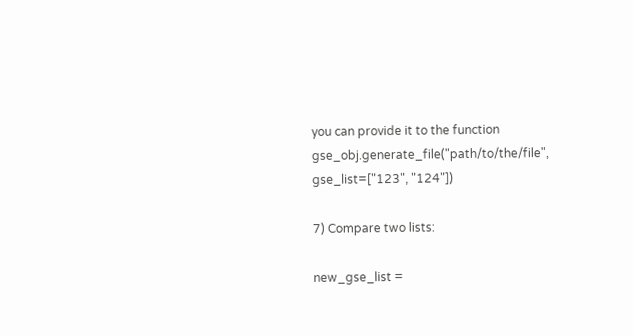you can provide it to the function
gse_obj.generate_file("path/to/the/file", gse_list=["123", "124"])

7) Compare two lists:

new_gse_list =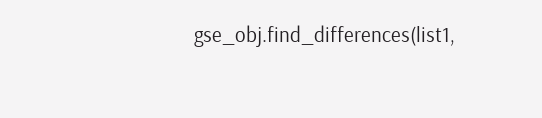gse_obj.find_differences(list1,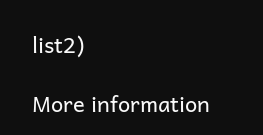list2)

More information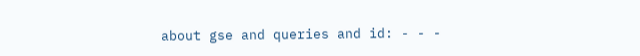about gse and queries and id: - - -